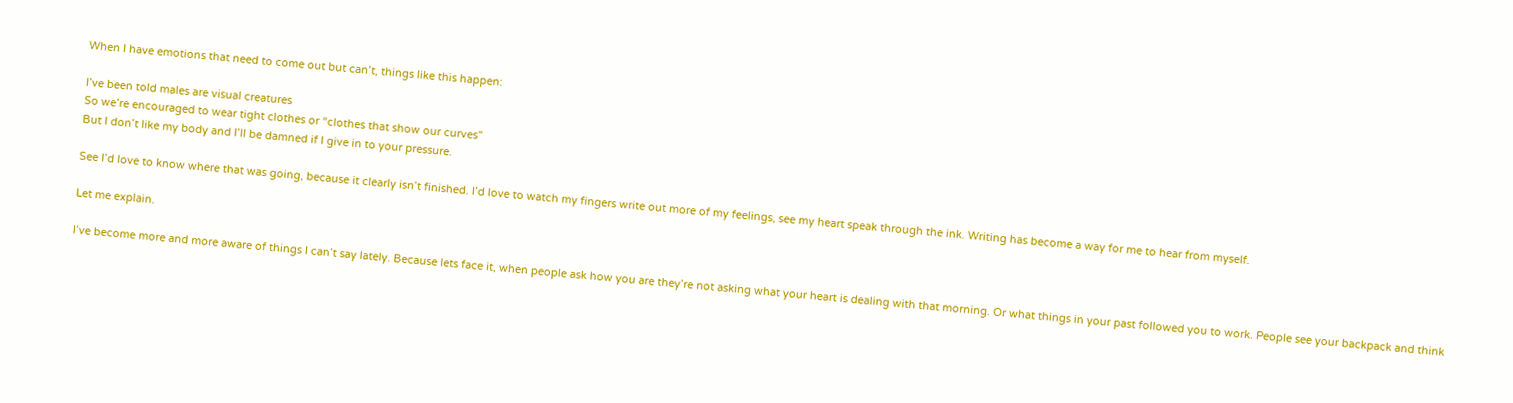When I have emotions that need to come out but can’t, things like this happen:

I’ve been told males are visual creatures
So we’re encouraged to wear tight clothes or “clothes that show our curves”
But I don’t like my body and I’ll be damned if I give in to your pressure.

See I’d love to know where that was going, because it clearly isn’t finished. I’d love to watch my fingers write out more of my feelings, see my heart speak through the ink. Writing has become a way for me to hear from myself.

Let me explain.

I’ve become more and more aware of things I can’t say lately. Because lets face it, when people ask how you are they’re not asking what your heart is dealing with that morning. Or what things in your past followed you to work. People see your backpack and think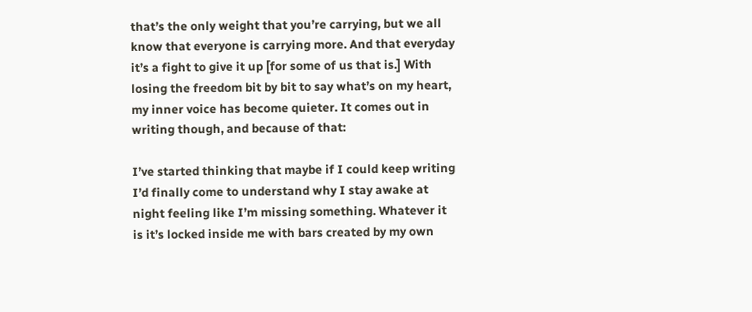that’s the only weight that you’re carrying, but we all know that everyone is carrying more. And that everyday it’s a fight to give it up [for some of us that is.] With losing the freedom bit by bit to say what’s on my heart, my inner voice has become quieter. It comes out in writing though, and because of that:

I’ve started thinking that maybe if I could keep writing I’d finally come to understand why I stay awake at night feeling like I’m missing something. Whatever it is it’s locked inside me with bars created by my own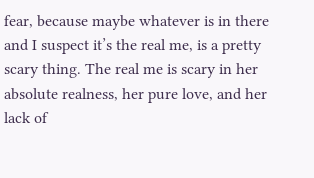fear, because maybe whatever is in there and I suspect it’s the real me, is a pretty scary thing. The real me is scary in her absolute realness, her pure love, and her lack of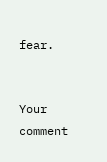fear.


Your comment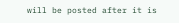will be posted after it is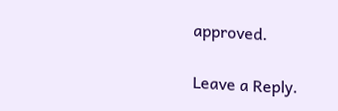approved.

Leave a Reply.